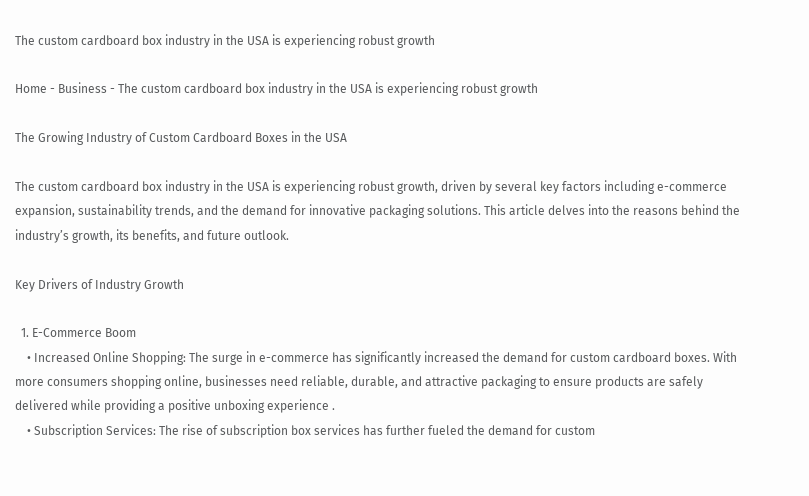The custom cardboard box industry in the USA is experiencing robust growth

Home - Business - The custom cardboard box industry in the USA is experiencing robust growth

The Growing Industry of Custom Cardboard Boxes in the USA

The custom cardboard box industry in the USA is experiencing robust growth, driven by several key factors including e-commerce expansion, sustainability trends, and the demand for innovative packaging solutions. This article delves into the reasons behind the industry’s growth, its benefits, and future outlook.

Key Drivers of Industry Growth

  1. E-Commerce Boom
    • Increased Online Shopping: The surge in e-commerce has significantly increased the demand for custom cardboard boxes. With more consumers shopping online, businesses need reliable, durable, and attractive packaging to ensure products are safely delivered while providing a positive unboxing experience .
    • Subscription Services: The rise of subscription box services has further fueled the demand for custom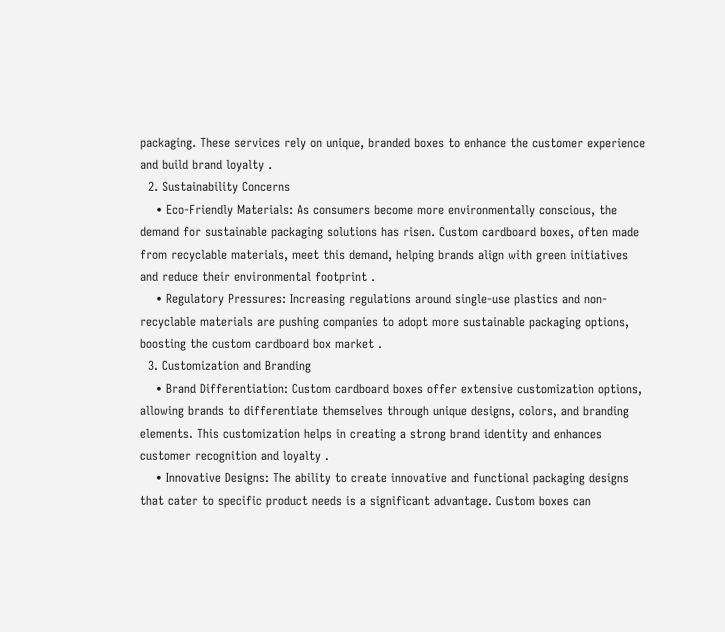packaging. These services rely on unique, branded boxes to enhance the customer experience and build brand loyalty .
  2. Sustainability Concerns
    • Eco-Friendly Materials: As consumers become more environmentally conscious, the demand for sustainable packaging solutions has risen. Custom cardboard boxes, often made from recyclable materials, meet this demand, helping brands align with green initiatives and reduce their environmental footprint .
    • Regulatory Pressures: Increasing regulations around single-use plastics and non-recyclable materials are pushing companies to adopt more sustainable packaging options, boosting the custom cardboard box market .
  3. Customization and Branding
    • Brand Differentiation: Custom cardboard boxes offer extensive customization options, allowing brands to differentiate themselves through unique designs, colors, and branding elements. This customization helps in creating a strong brand identity and enhances customer recognition and loyalty .
    • Innovative Designs: The ability to create innovative and functional packaging designs that cater to specific product needs is a significant advantage. Custom boxes can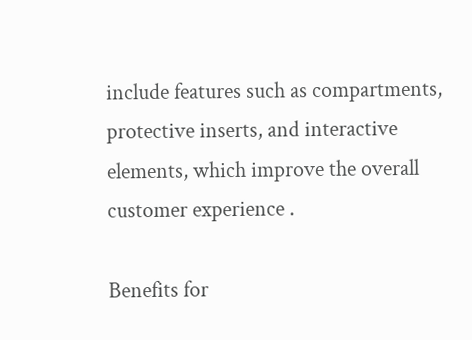include features such as compartments, protective inserts, and interactive elements, which improve the overall customer experience .

Benefits for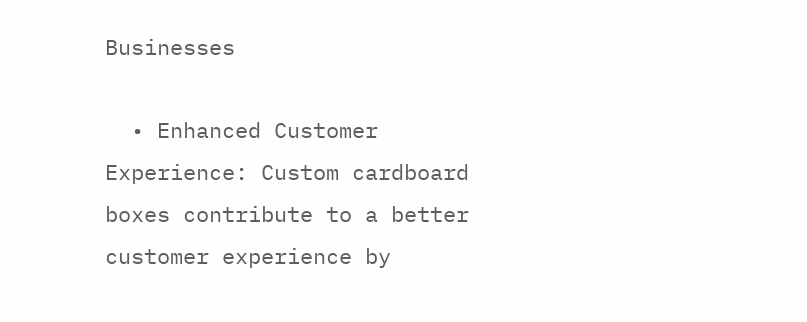Businesses

  • Enhanced Customer Experience: Custom cardboard boxes contribute to a better customer experience by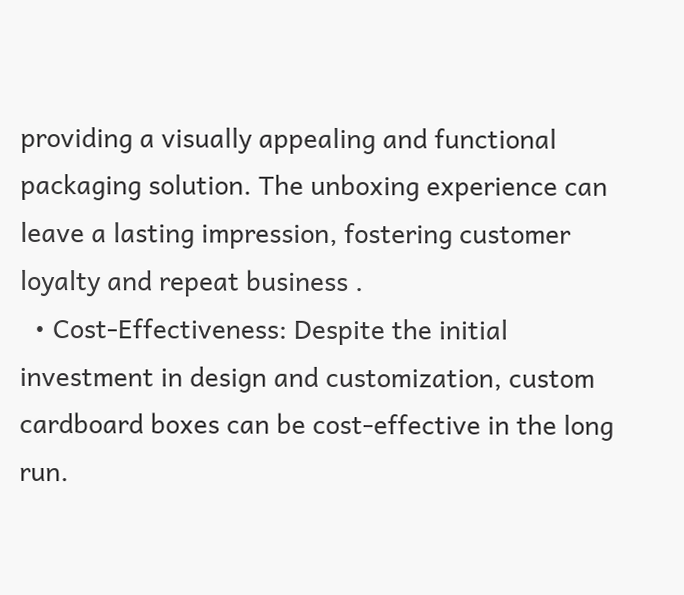providing a visually appealing and functional packaging solution. The unboxing experience can leave a lasting impression, fostering customer loyalty and repeat business .
  • Cost-Effectiveness: Despite the initial investment in design and customization, custom cardboard boxes can be cost-effective in the long run.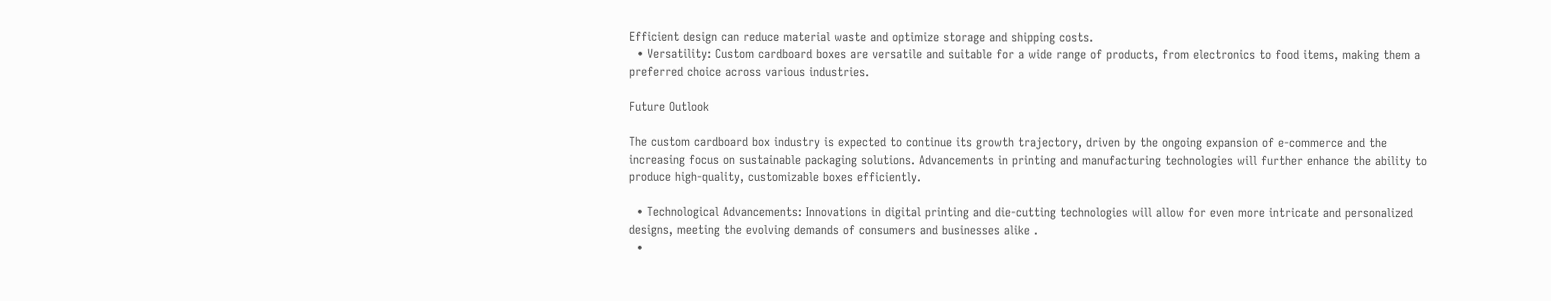Efficient design can reduce material waste and optimize storage and shipping costs.
  • Versatility: Custom cardboard boxes are versatile and suitable for a wide range of products, from electronics to food items, making them a preferred choice across various industries.

Future Outlook

The custom cardboard box industry is expected to continue its growth trajectory, driven by the ongoing expansion of e-commerce and the increasing focus on sustainable packaging solutions. Advancements in printing and manufacturing technologies will further enhance the ability to produce high-quality, customizable boxes efficiently.

  • Technological Advancements: Innovations in digital printing and die-cutting technologies will allow for even more intricate and personalized designs, meeting the evolving demands of consumers and businesses alike .
  •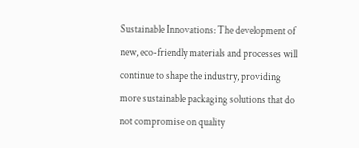Sustainable Innovations: The development of new, eco-friendly materials and processes will continue to shape the industry, providing more sustainable packaging solutions that do not compromise on quality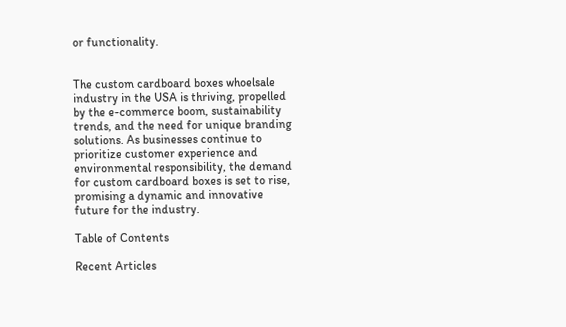or functionality.


The custom cardboard boxes whoelsale industry in the USA is thriving, propelled by the e-commerce boom, sustainability trends, and the need for unique branding solutions. As businesses continue to prioritize customer experience and environmental responsibility, the demand for custom cardboard boxes is set to rise, promising a dynamic and innovative future for the industry.

Table of Contents

Recent Articles